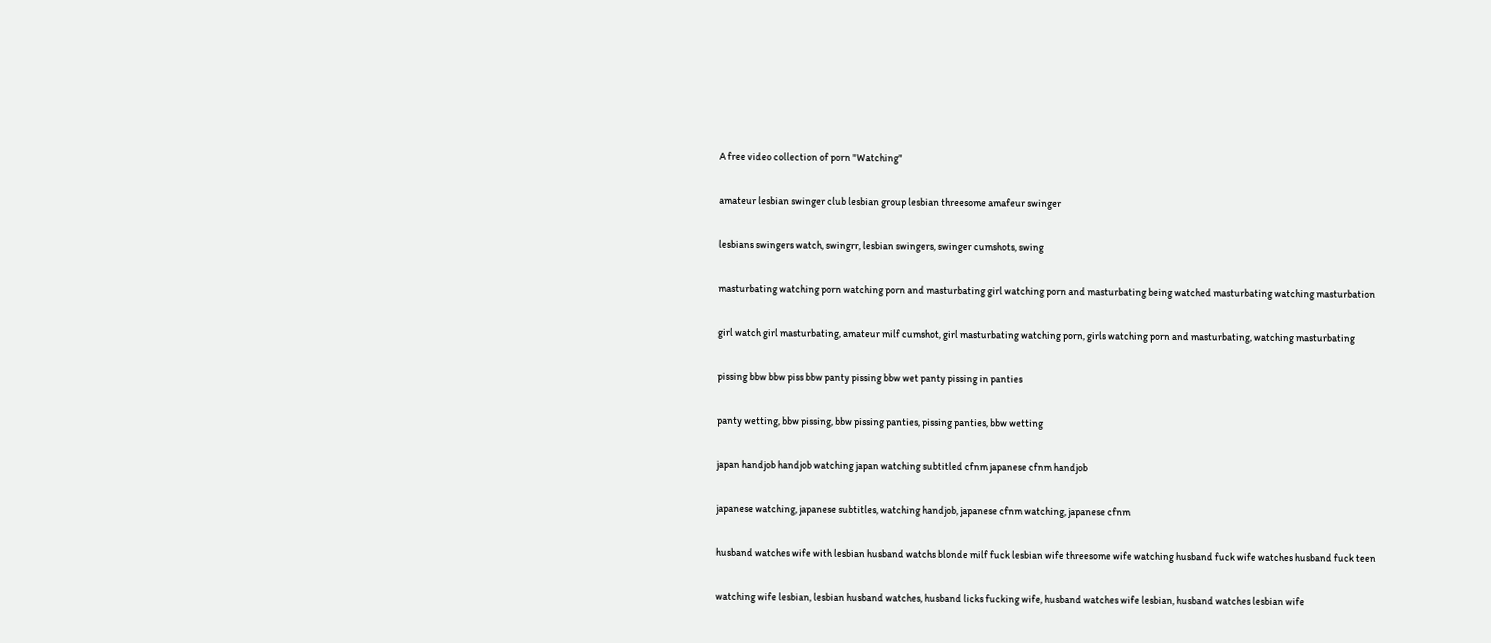A free video collection of porn "Watching"

amateur lesbian swinger club lesbian group lesbian threesome amafeur swinger

lesbians swingers watch, swingrr, lesbian swingers, swinger cumshots, swing

masturbating watching porn watching porn and masturbating girl watching porn and masturbating being watched masturbating watching masturbation

girl watch girl masturbating, amateur milf cumshot, girl masturbating watching porn, girls watching porn and masturbating, watching masturbating

pissing bbw bbw piss bbw panty pissing bbw wet panty pissing in panties

panty wetting, bbw pissing, bbw pissing panties, pissing panties, bbw wetting

japan handjob handjob watching japan watching subtitled cfnm japanese cfnm handjob

japanese watching, japanese subtitles, watching handjob, japanese cfnm watching, japanese cfnm

husband watches wife with lesbian husband watchs blonde milf fuck lesbian wife threesome wife watching husband fuck wife watches husband fuck teen

watching wife lesbian, lesbian husband watches, husband licks fucking wife, husband watches wife lesbian, husband watches lesbian wife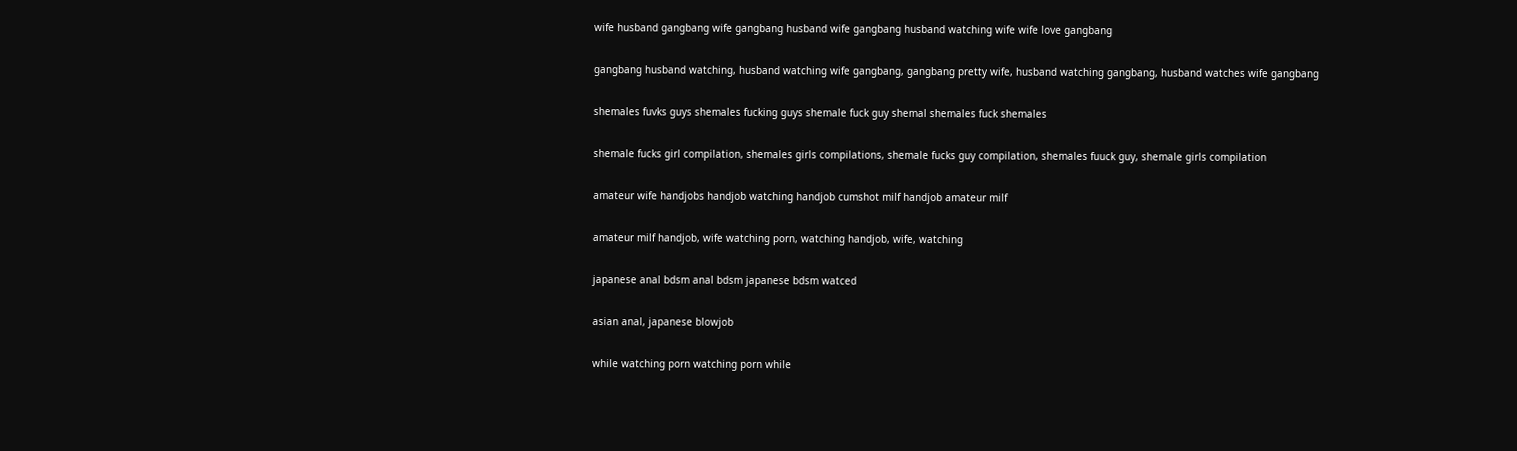wife husband gangbang wife gangbang husband wife gangbang husband watching wife wife love gangbang

gangbang husband watching, husband watching wife gangbang, gangbang pretty wife, husband watching gangbang, husband watches wife gangbang

shemales fuvks guys shemales fucking guys shemale fuck guy shemal shemales fuck shemales

shemale fucks girl compilation, shemales girls compilations, shemale fucks guy compilation, shemales fuuck guy, shemale girls compilation

amateur wife handjobs handjob watching handjob cumshot milf handjob amateur milf

amateur milf handjob, wife watching porn, watching handjob, wife, watching

japanese anal bdsm anal bdsm japanese bdsm watced

asian anal, japanese blowjob

while watching porn watching porn while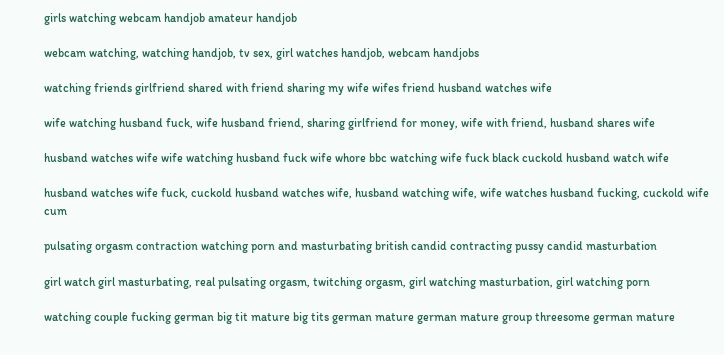girls watching webcam handjob amateur handjob

webcam watching, watching handjob, tv sex, girl watches handjob, webcam handjobs

watching friends girlfriend shared with friend sharing my wife wifes friend husband watches wife

wife watching husband fuck, wife husband friend, sharing girlfriend for money, wife with friend, husband shares wife

husband watches wife wife watching husband fuck wife whore bbc watching wife fuck black cuckold husband watch wife

husband watches wife fuck, cuckold husband watches wife, husband watching wife, wife watches husband fucking, cuckold wife cum

pulsating orgasm contraction watching porn and masturbating british candid contracting pussy candid masturbation

girl watch girl masturbating, real pulsating orgasm, twitching orgasm, girl watching masturbation, girl watching porn

watching couple fucking german big tit mature big tits german mature german mature group threesome german mature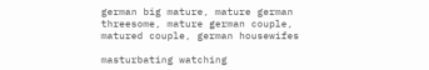german big mature, mature german threesome, mature german couple, matured couple, german housewifes

masturbating watching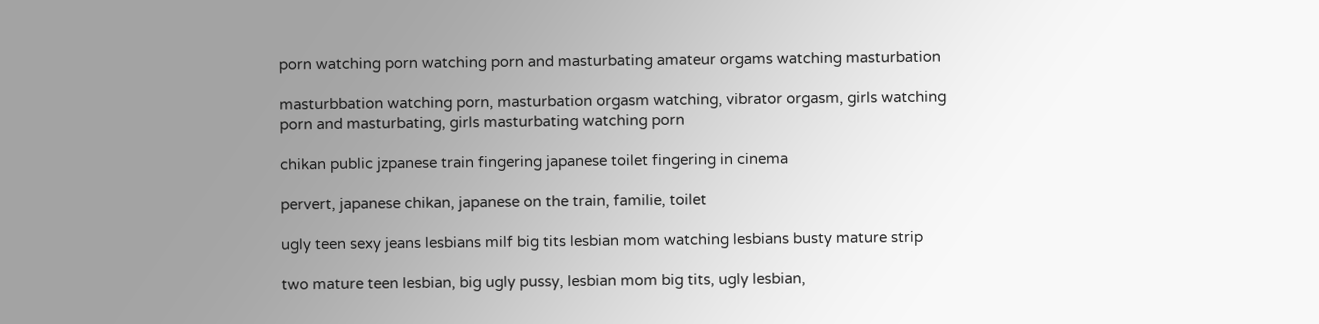porn watching porn watching porn and masturbating amateur orgams watching masturbation

masturbbation watching porn, masturbation orgasm watching, vibrator orgasm, girls watching porn and masturbating, girls masturbating watching porn

chikan public jzpanese train fingering japanese toilet fingering in cinema

pervert, japanese chikan, japanese on the train, familie, toilet

ugly teen sexy jeans lesbians milf big tits lesbian mom watching lesbians busty mature strip

two mature teen lesbian, big ugly pussy, lesbian mom big tits, ugly lesbian,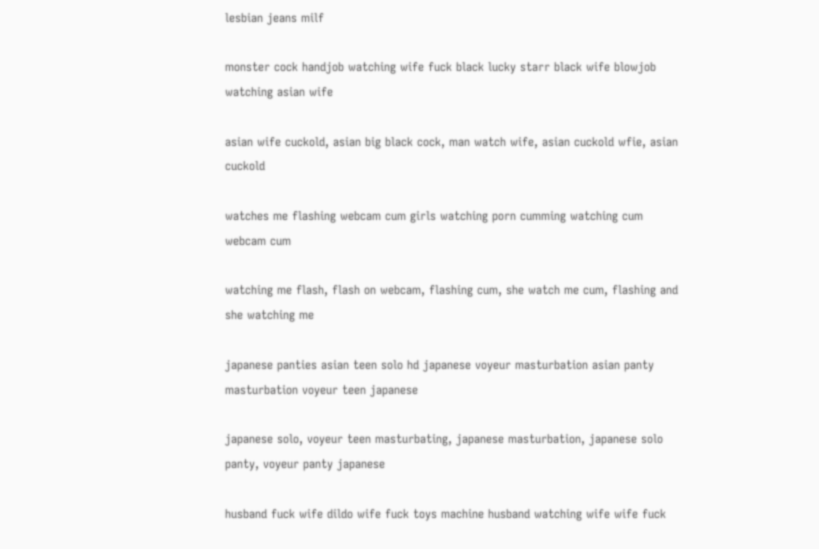lesbian jeans milf

monster cock handjob watching wife fuck black lucky starr black wife blowjob watching asian wife

asian wife cuckold, asian big black cock, man watch wife, asian cuckold wfie, asian cuckold

watches me flashing webcam cum girls watching porn cumming watching cum webcam cum

watching me flash, flash on webcam, flashing cum, she watch me cum, flashing and she watching me

japanese panties asian teen solo hd japanese voyeur masturbation asian panty masturbation voyeur teen japanese

japanese solo, voyeur teen masturbating, japanese masturbation, japanese solo panty, voyeur panty japanese

husband fuck wife dildo wife fuck toys machine husband watching wife wife fuck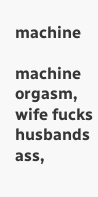machine

machine orgasm, wife fucks husbands ass,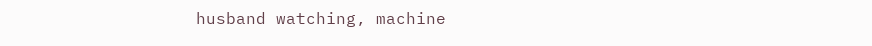husband watching, machine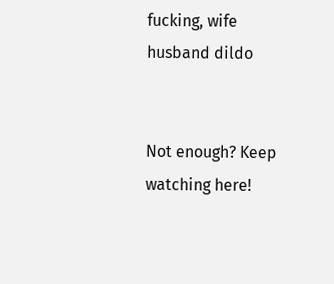fucking, wife husband dildo


Not enough? Keep watching here!